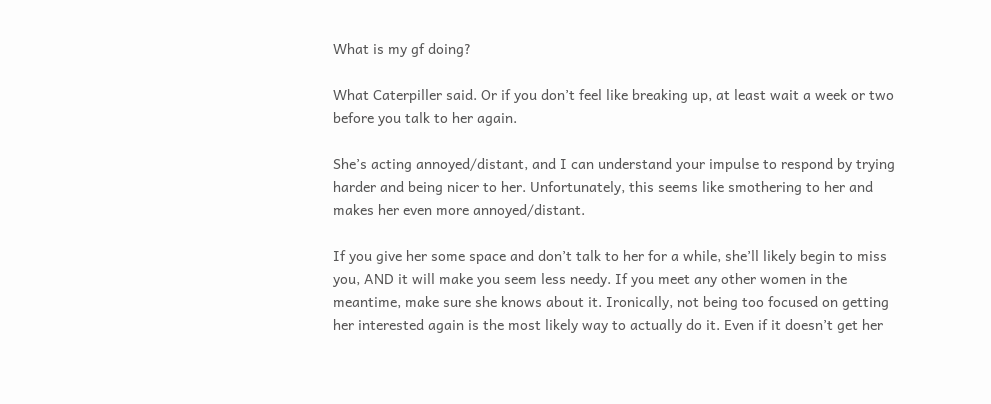What is my gf doing?

What Caterpiller said. Or if you don’t feel like breaking up, at least wait a week or two before you talk to her again.

She’s acting annoyed/distant, and I can understand your impulse to respond by trying harder and being nicer to her. Unfortunately, this seems like smothering to her and makes her even more annoyed/distant.

If you give her some space and don’t talk to her for a while, she’ll likely begin to miss you, AND it will make you seem less needy. If you meet any other women in the meantime, make sure she knows about it. Ironically, not being too focused on getting her interested again is the most likely way to actually do it. Even if it doesn’t get her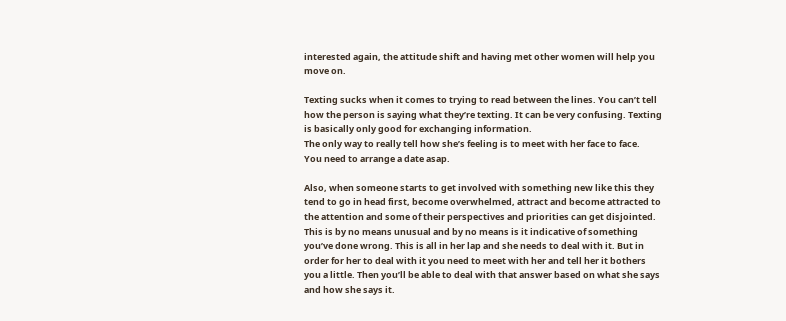interested again, the attitude shift and having met other women will help you move on.

Texting sucks when it comes to trying to read between the lines. You can’t tell how the person is saying what they’re texting. It can be very confusing. Texting is basically only good for exchanging information.
The only way to really tell how she’s feeling is to meet with her face to face.
You need to arrange a date asap.

Also, when someone starts to get involved with something new like this they tend to go in head first, become overwhelmed, attract and become attracted to the attention and some of their perspectives and priorities can get disjointed.
This is by no means unusual and by no means is it indicative of something you’ve done wrong. This is all in her lap and she needs to deal with it. But in order for her to deal with it you need to meet with her and tell her it bothers you a little. Then you’ll be able to deal with that answer based on what she says and how she says it.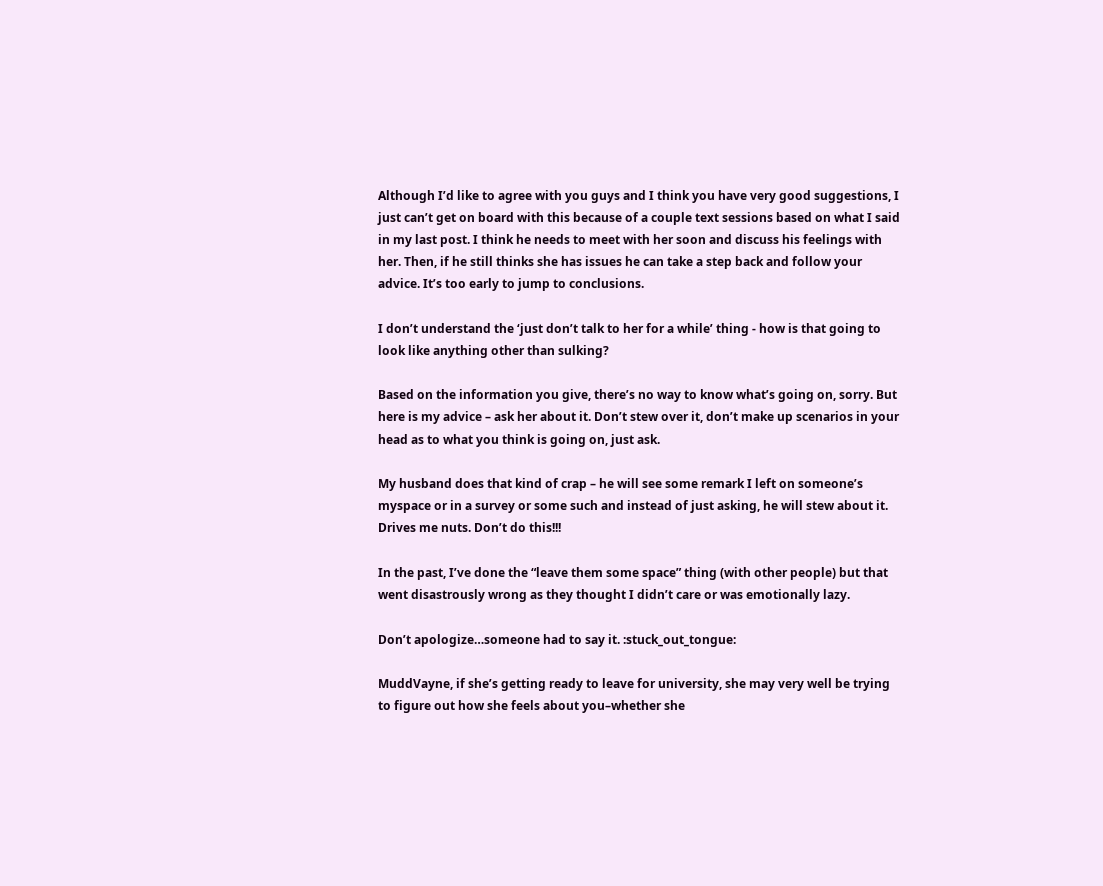Although I’d like to agree with you guys and I think you have very good suggestions, I just can’t get on board with this because of a couple text sessions based on what I said in my last post. I think he needs to meet with her soon and discuss his feelings with her. Then, if he still thinks she has issues he can take a step back and follow your advice. It’s too early to jump to conclusions.

I don’t understand the ‘just don’t talk to her for a while’ thing - how is that going to look like anything other than sulking?

Based on the information you give, there’s no way to know what’s going on, sorry. But here is my advice – ask her about it. Don’t stew over it, don’t make up scenarios in your head as to what you think is going on, just ask.

My husband does that kind of crap – he will see some remark I left on someone’s myspace or in a survey or some such and instead of just asking, he will stew about it. Drives me nuts. Don’t do this!!!

In the past, I’ve done the “leave them some space” thing (with other people) but that went disastrously wrong as they thought I didn’t care or was emotionally lazy.

Don’t apologize…someone had to say it. :stuck_out_tongue:

MuddVayne, if she’s getting ready to leave for university, she may very well be trying to figure out how she feels about you–whether she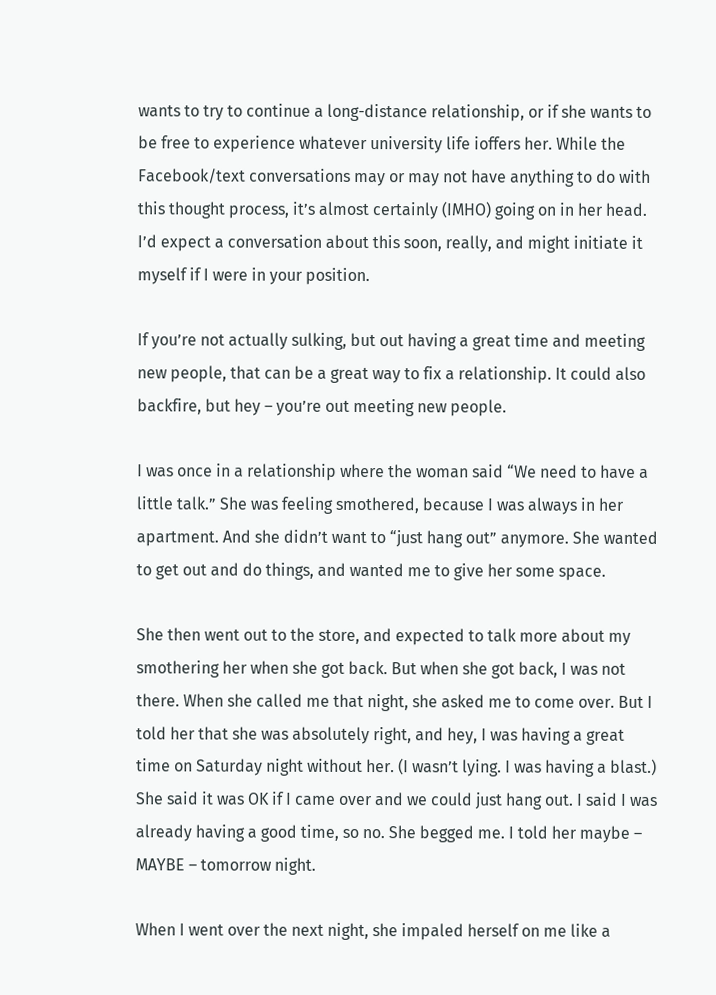wants to try to continue a long-distance relationship, or if she wants to be free to experience whatever university life ioffers her. While the Facebook/text conversations may or may not have anything to do with this thought process, it’s almost certainly (IMHO) going on in her head. I’d expect a conversation about this soon, really, and might initiate it myself if I were in your position.

If you’re not actually sulking, but out having a great time and meeting new people, that can be a great way to fix a relationship. It could also backfire, but hey – you’re out meeting new people.

I was once in a relationship where the woman said “We need to have a little talk.” She was feeling smothered, because I was always in her apartment. And she didn’t want to “just hang out” anymore. She wanted to get out and do things, and wanted me to give her some space.

She then went out to the store, and expected to talk more about my smothering her when she got back. But when she got back, I was not there. When she called me that night, she asked me to come over. But I told her that she was absolutely right, and hey, I was having a great time on Saturday night without her. (I wasn’t lying. I was having a blast.) She said it was OK if I came over and we could just hang out. I said I was already having a good time, so no. She begged me. I told her maybe – MAYBE – tomorrow night.

When I went over the next night, she impaled herself on me like a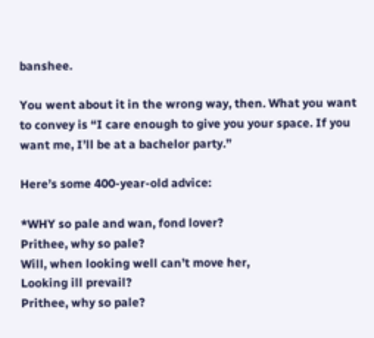banshee.

You went about it in the wrong way, then. What you want to convey is “I care enough to give you your space. If you want me, I’ll be at a bachelor party.”

Here’s some 400-year-old advice:

*WHY so pale and wan, fond lover?
Prithee, why so pale?
Will, when looking well can’t move her,
Looking ill prevail?
Prithee, why so pale?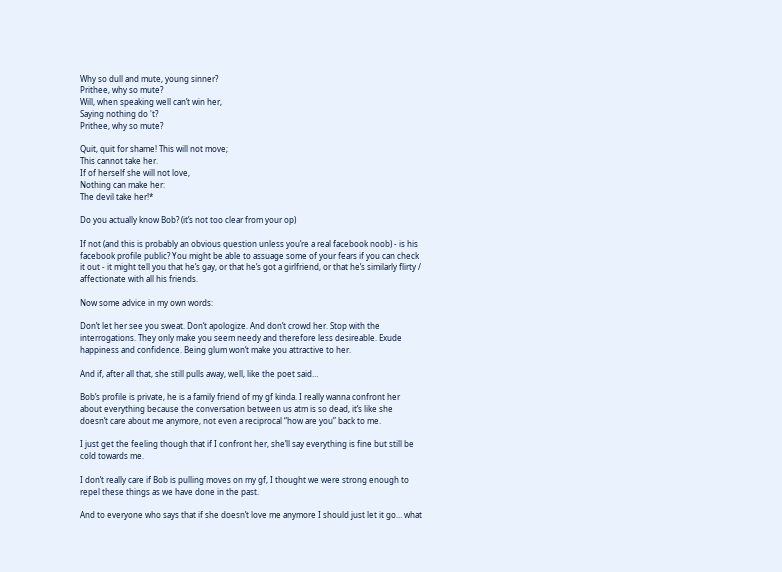Why so dull and mute, young sinner?
Prithee, why so mute?
Will, when speaking well can’t win her,
Saying nothing do 't?
Prithee, why so mute?

Quit, quit for shame! This will not move;
This cannot take her.
If of herself she will not love,
Nothing can make her:
The devil take her!*

Do you actually know Bob? (it’s not too clear from your op)

If not (and this is probably an obvious question unless you’re a real facebook noob) - is his facebook profile public? You might be able to assuage some of your fears if you can check it out - it might tell you that he’s gay, or that he’s got a girlfriend, or that he’s similarly flirty / affectionate with all his friends.

Now some advice in my own words:

Don’t let her see you sweat. Don’t apologize. And don’t crowd her. Stop with the interrogations. They only make you seem needy and therefore less desireable. Exude happiness and confidence. Being glum won’t make you attractive to her.

And if, after all that, she still pulls away, well, like the poet said…

Bob’s profile is private, he is a family friend of my gf kinda. I really wanna confront her about everything because the conversation between us atm is so dead, it’s like she doesn’t care about me anymore, not even a reciprocal “how are you” back to me.

I just get the feeling though that if I confront her, she’ll say everything is fine but still be cold towards me.

I don’t really care if Bob is pulling moves on my gf, I thought we were strong enough to repel these things as we have done in the past.

And to everyone who says that if she doesn’t love me anymore I should just let it go… what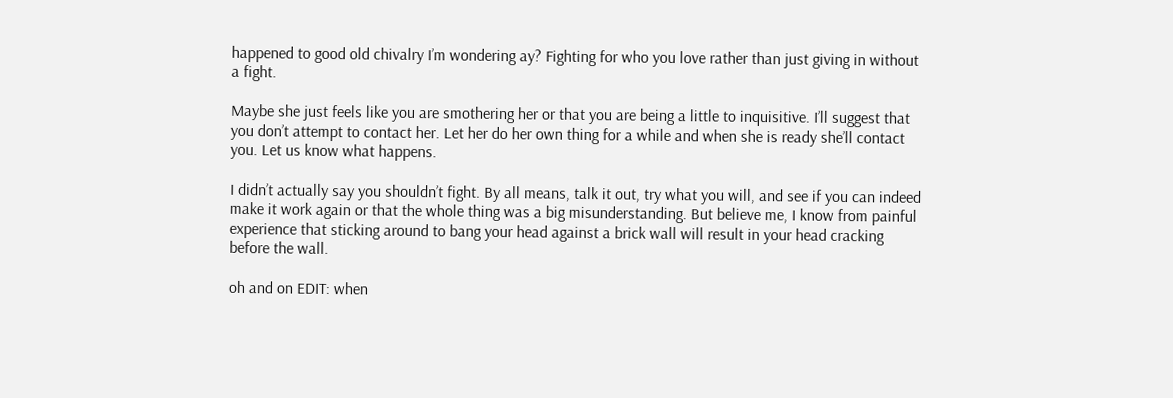happened to good old chivalry I’m wondering ay? Fighting for who you love rather than just giving in without a fight.

Maybe she just feels like you are smothering her or that you are being a little to inquisitive. I’ll suggest that you don’t attempt to contact her. Let her do her own thing for a while and when she is ready she’ll contact you. Let us know what happens.

I didn’t actually say you shouldn’t fight. By all means, talk it out, try what you will, and see if you can indeed make it work again or that the whole thing was a big misunderstanding. But believe me, I know from painful experience that sticking around to bang your head against a brick wall will result in your head cracking before the wall.

oh and on EDIT: when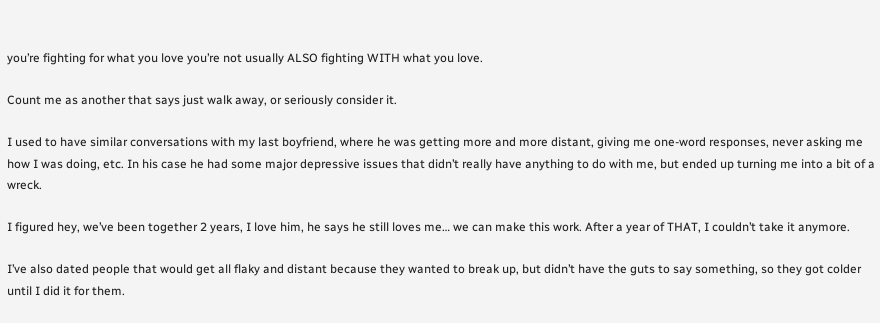you’re fighting for what you love you’re not usually ALSO fighting WITH what you love.

Count me as another that says just walk away, or seriously consider it.

I used to have similar conversations with my last boyfriend, where he was getting more and more distant, giving me one-word responses, never asking me how I was doing, etc. In his case he had some major depressive issues that didn’t really have anything to do with me, but ended up turning me into a bit of a wreck.

I figured hey, we’ve been together 2 years, I love him, he says he still loves me… we can make this work. After a year of THAT, I couldn’t take it anymore.

I’ve also dated people that would get all flaky and distant because they wanted to break up, but didn’t have the guts to say something, so they got colder until I did it for them.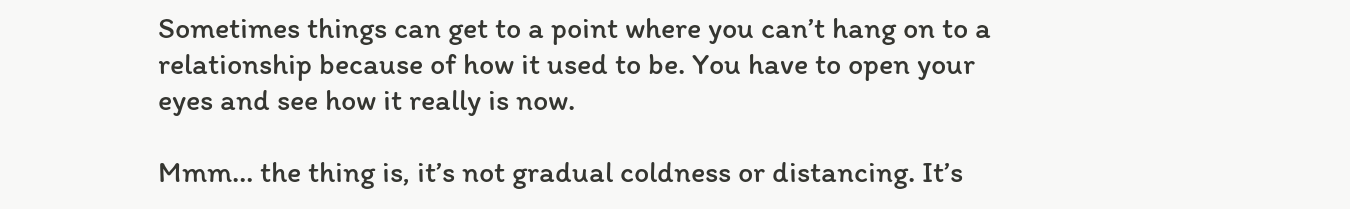Sometimes things can get to a point where you can’t hang on to a relationship because of how it used to be. You have to open your eyes and see how it really is now.

Mmm… the thing is, it’s not gradual coldness or distancing. It’s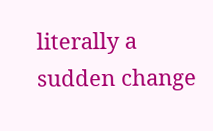literally a sudden change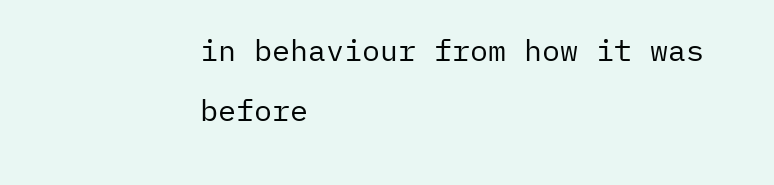in behaviour from how it was before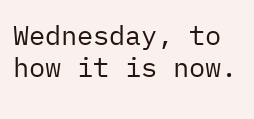Wednesday, to how it is now.